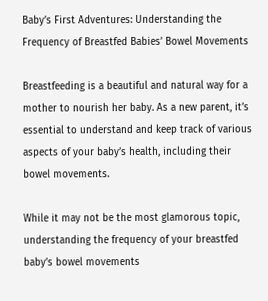Baby’s First Adventures: Understanding the Frequency of Breastfed Babies’ Bowel Movements

Breastfeeding is a beautiful and natural way for a mother to nourish her baby. As a new parent, it’s essential to understand and keep track of various aspects of your baby’s health, including their bowel movements.

While it may not be the most glamorous topic, understanding the frequency of your breastfed baby’s bowel movements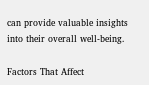can provide valuable insights into their overall well-being.

Factors That Affect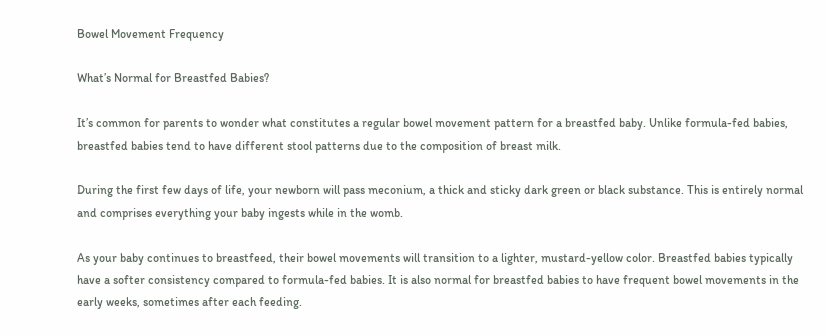Bowel Movement Frequency

What’s Normal for Breastfed Babies?

It’s common for parents to wonder what constitutes a regular bowel movement pattern for a breastfed baby. Unlike formula-fed babies, breastfed babies tend to have different stool patterns due to the composition of breast milk.

During the first few days of life, your newborn will pass meconium, a thick and sticky dark green or black substance. This is entirely normal and comprises everything your baby ingests while in the womb.

As your baby continues to breastfeed, their bowel movements will transition to a lighter, mustard-yellow color. Breastfed babies typically have a softer consistency compared to formula-fed babies. It is also normal for breastfed babies to have frequent bowel movements in the early weeks, sometimes after each feeding.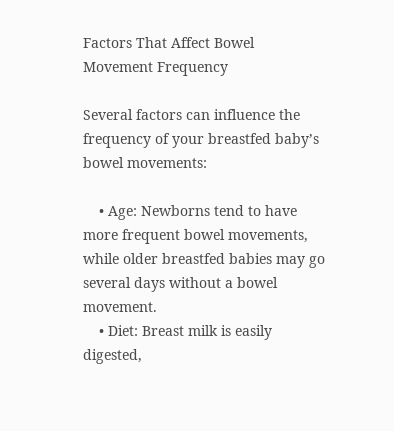Factors That Affect Bowel Movement Frequency

Several factors can influence the frequency of your breastfed baby’s bowel movements:

    • Age: Newborns tend to have more frequent bowel movements, while older breastfed babies may go several days without a bowel movement.
    • Diet: Breast milk is easily digested,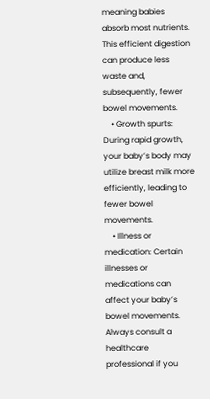meaning babies absorb most nutrients. This efficient digestion can produce less waste and, subsequently, fewer bowel movements.
    • Growth spurts: During rapid growth, your baby’s body may utilize breast milk more efficiently, leading to fewer bowel movements.
    • Illness or medication: Certain illnesses or medications can affect your baby’s bowel movements. Always consult a healthcare professional if you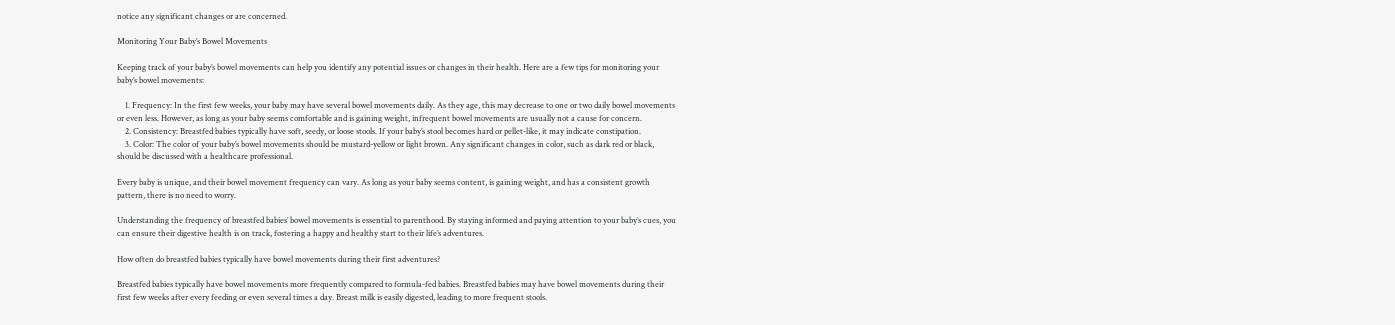notice any significant changes or are concerned.

Monitoring Your Baby’s Bowel Movements

Keeping track of your baby’s bowel movements can help you identify any potential issues or changes in their health. Here are a few tips for monitoring your baby’s bowel movements:

    1. Frequency: In the first few weeks, your baby may have several bowel movements daily. As they age, this may decrease to one or two daily bowel movements or even less. However, as long as your baby seems comfortable and is gaining weight, infrequent bowel movements are usually not a cause for concern.
    2. Consistency: Breastfed babies typically have soft, seedy, or loose stools. If your baby’s stool becomes hard or pellet-like, it may indicate constipation.
    3. Color: The color of your baby’s bowel movements should be mustard-yellow or light brown. Any significant changes in color, such as dark red or black, should be discussed with a healthcare professional.

Every baby is unique, and their bowel movement frequency can vary. As long as your baby seems content, is gaining weight, and has a consistent growth pattern, there is no need to worry.

Understanding the frequency of breastfed babies’ bowel movements is essential to parenthood. By staying informed and paying attention to your baby’s cues, you can ensure their digestive health is on track, fostering a happy and healthy start to their life’s adventures.

How often do breastfed babies typically have bowel movements during their first adventures?

Breastfed babies typically have bowel movements more frequently compared to formula-fed babies. Breastfed babies may have bowel movements during their first few weeks after every feeding or even several times a day. Breast milk is easily digested, leading to more frequent stools.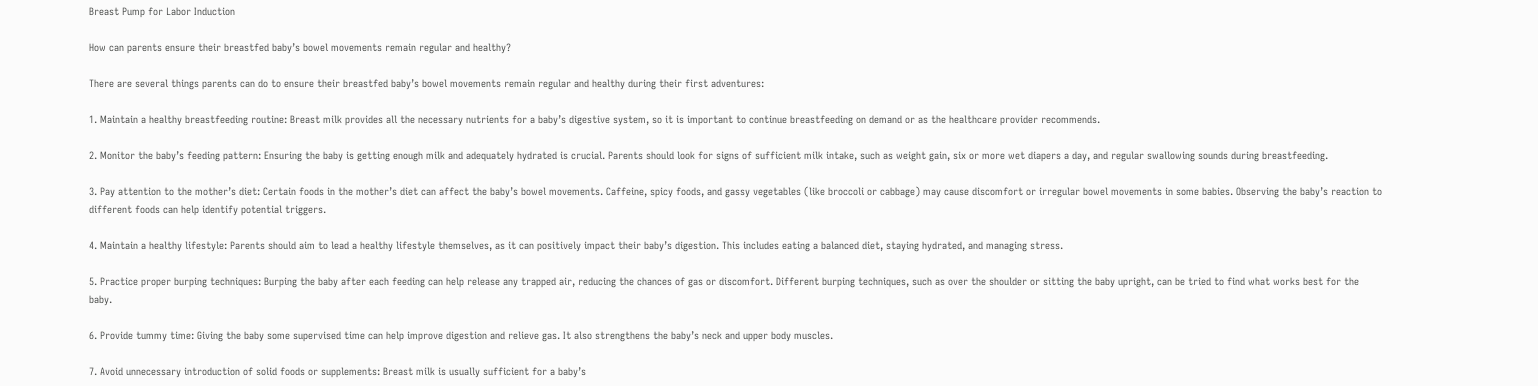Breast Pump for Labor Induction

How can parents ensure their breastfed baby’s bowel movements remain regular and healthy?

There are several things parents can do to ensure their breastfed baby’s bowel movements remain regular and healthy during their first adventures:

1. Maintain a healthy breastfeeding routine: Breast milk provides all the necessary nutrients for a baby’s digestive system, so it is important to continue breastfeeding on demand or as the healthcare provider recommends.

2. Monitor the baby’s feeding pattern: Ensuring the baby is getting enough milk and adequately hydrated is crucial. Parents should look for signs of sufficient milk intake, such as weight gain, six or more wet diapers a day, and regular swallowing sounds during breastfeeding.

3. Pay attention to the mother’s diet: Certain foods in the mother’s diet can affect the baby’s bowel movements. Caffeine, spicy foods, and gassy vegetables (like broccoli or cabbage) may cause discomfort or irregular bowel movements in some babies. Observing the baby’s reaction to different foods can help identify potential triggers.

4. Maintain a healthy lifestyle: Parents should aim to lead a healthy lifestyle themselves, as it can positively impact their baby’s digestion. This includes eating a balanced diet, staying hydrated, and managing stress.

5. Practice proper burping techniques: Burping the baby after each feeding can help release any trapped air, reducing the chances of gas or discomfort. Different burping techniques, such as over the shoulder or sitting the baby upright, can be tried to find what works best for the baby.

6. Provide tummy time: Giving the baby some supervised time can help improve digestion and relieve gas. It also strengthens the baby’s neck and upper body muscles.

7. Avoid unnecessary introduction of solid foods or supplements: Breast milk is usually sufficient for a baby’s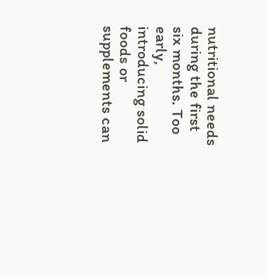nutritional needs during the first six months. Too early, introducing solid foods or supplements can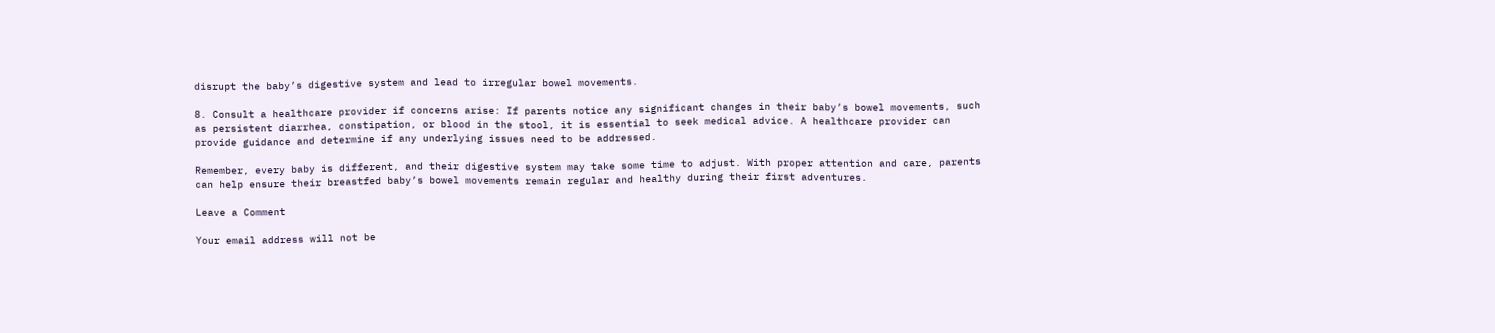disrupt the baby’s digestive system and lead to irregular bowel movements.

8. Consult a healthcare provider if concerns arise: If parents notice any significant changes in their baby’s bowel movements, such as persistent diarrhea, constipation, or blood in the stool, it is essential to seek medical advice. A healthcare provider can provide guidance and determine if any underlying issues need to be addressed.

Remember, every baby is different, and their digestive system may take some time to adjust. With proper attention and care, parents can help ensure their breastfed baby’s bowel movements remain regular and healthy during their first adventures.

Leave a Comment

Your email address will not be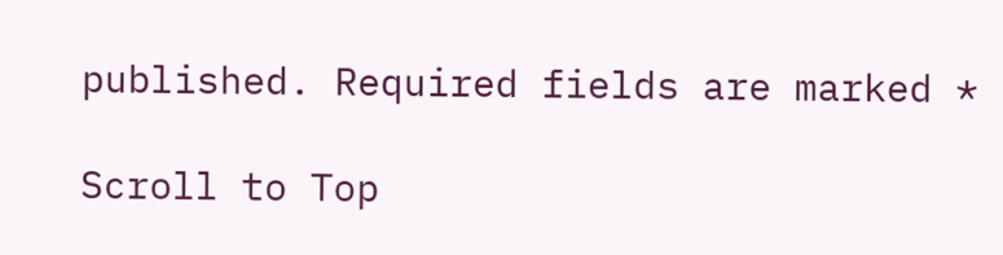published. Required fields are marked *

Scroll to Top